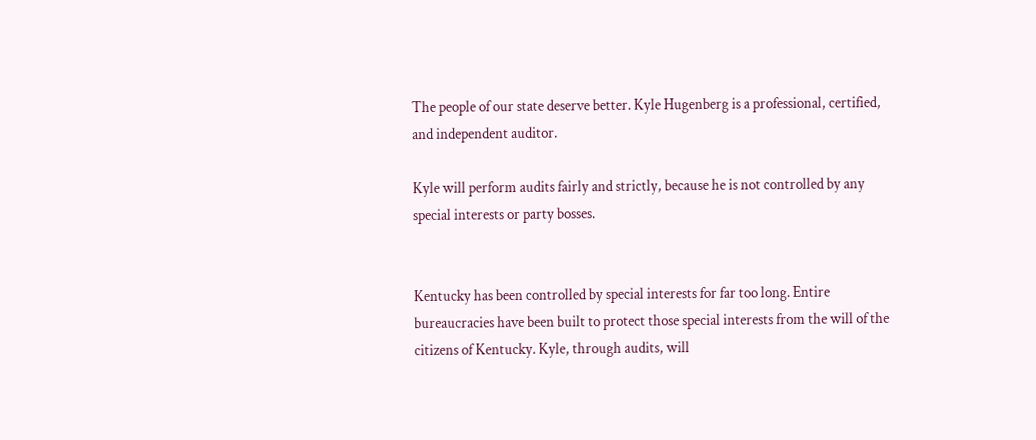The people of our state deserve better. Kyle Hugenberg is a professional, certified, and independent auditor.

Kyle will perform audits fairly and strictly, because he is not controlled by any special interests or party bosses.


Kentucky has been controlled by special interests for far too long. Entire bureaucracies have been built to protect those special interests from the will of the citizens of Kentucky. Kyle, through audits, will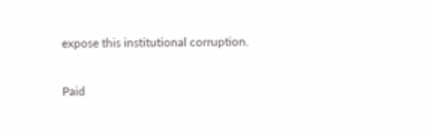expose this institutional corruption.

Paid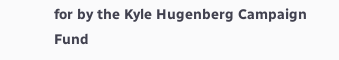for by the Kyle Hugenberg Campaign Fund